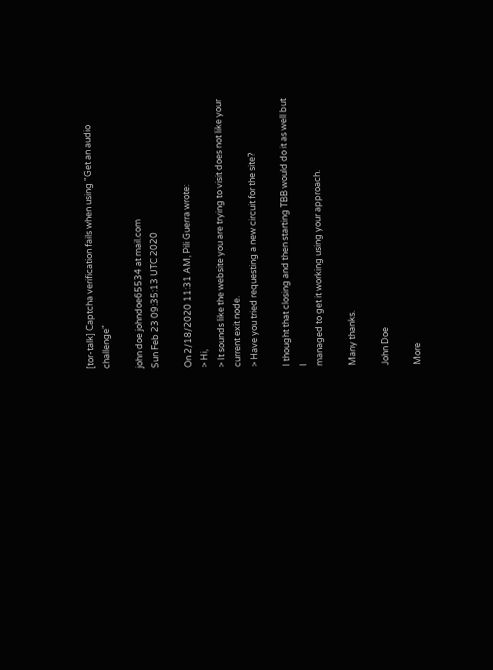[tor-talk] Captcha verification fails when using "Get an audio challenge"

john doe johndoe65534 at mail.com
Sun Feb 23 09:35:13 UTC 2020

On 2/18/2020 11:31 AM, Pili Guerra wrote:
> Hi,
> It sounds like the website you are trying to visit does not like your current exit node.
> Have you tried requesting a new circuit for the site?

I thought that closing and then starting TBB would do it as well but I
managed to get it working using your approach.

Many thanks.

John Doe

More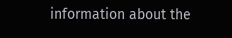information about the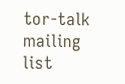tor-talk mailing list